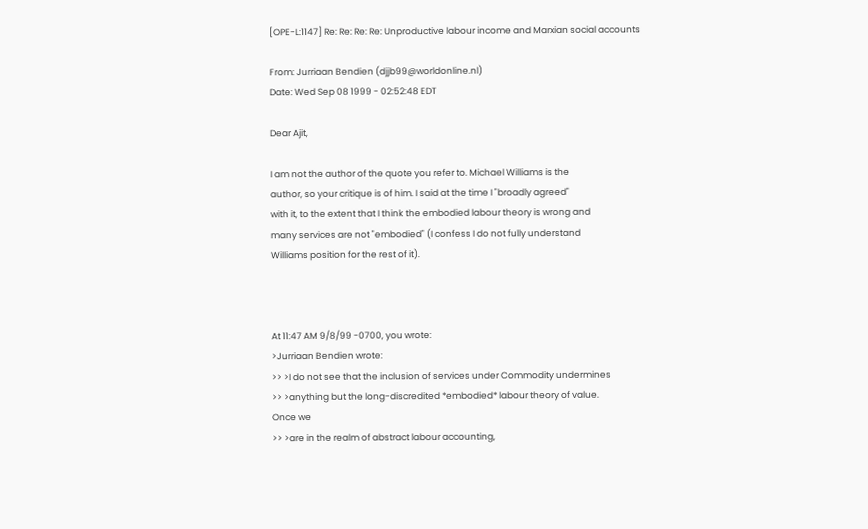[OPE-L:1147] Re: Re: Re: Re: Unproductive labour income and Marxian social accounts

From: Jurriaan Bendien (djjb99@worldonline.nl)
Date: Wed Sep 08 1999 - 02:52:48 EDT

Dear Ajit,

I am not the author of the quote you refer to. Michael Williams is the
author, so your critique is of him. I said at the time I "broadly agreed"
with it, to the extent that I think the embodied labour theory is wrong and
many services are not "embodied" (I confess I do not fully understand
Williams position for the rest of it).



At 11:47 AM 9/8/99 -0700, you wrote:
>Jurriaan Bendien wrote:
>> >I do not see that the inclusion of services under Commodity undermines
>> >anything but the long-discredited *embodied* labour theory of value.
Once we
>> >are in the realm of abstract labour accounting,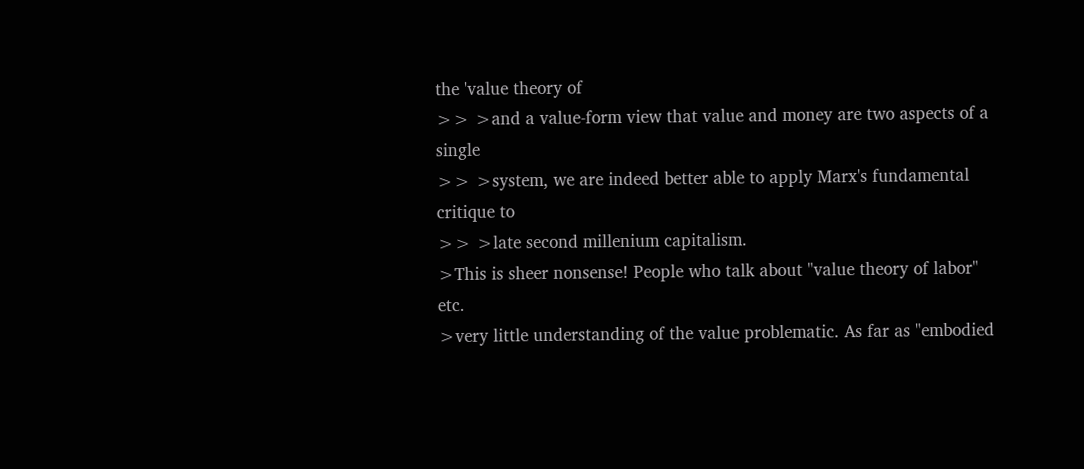the 'value theory of
>> >and a value-form view that value and money are two aspects of a single
>> >system, we are indeed better able to apply Marx's fundamental critique to
>> >late second millenium capitalism.
>This is sheer nonsense! People who talk about "value theory of labor" etc.
>very little understanding of the value problematic. As far as "embodied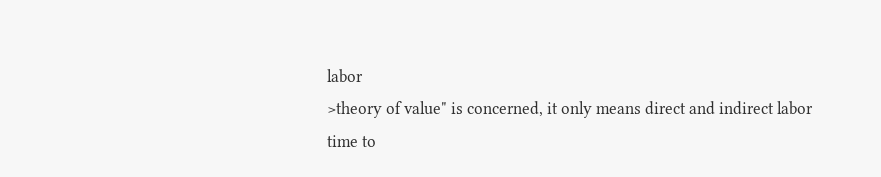labor
>theory of value" is concerned, it only means direct and indirect labor
time to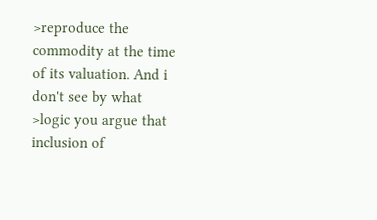>reproduce the commodity at the time of its valuation. And i don't see by what
>logic you argue that inclusion of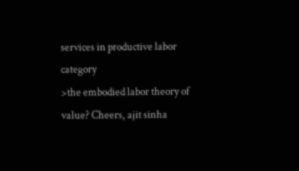services in productive labor category
>the embodied labor theory of value? Cheers, ajit sinha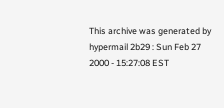This archive was generated by hypermail 2b29 : Sun Feb 27 2000 - 15:27:08 EST